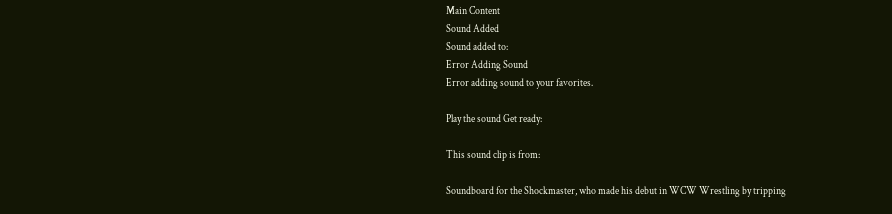Main Content
Sound Added
Sound added to:
Error Adding Sound
Error adding sound to your favorites.

Play the sound Get ready:

This sound clip is from:

Soundboard for the Shockmaster, who made his debut in WCW Wrestling by tripping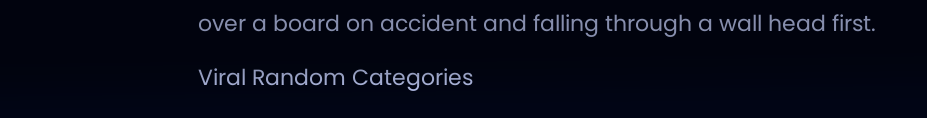over a board on accident and falling through a wall head first.

Viral Random Categories